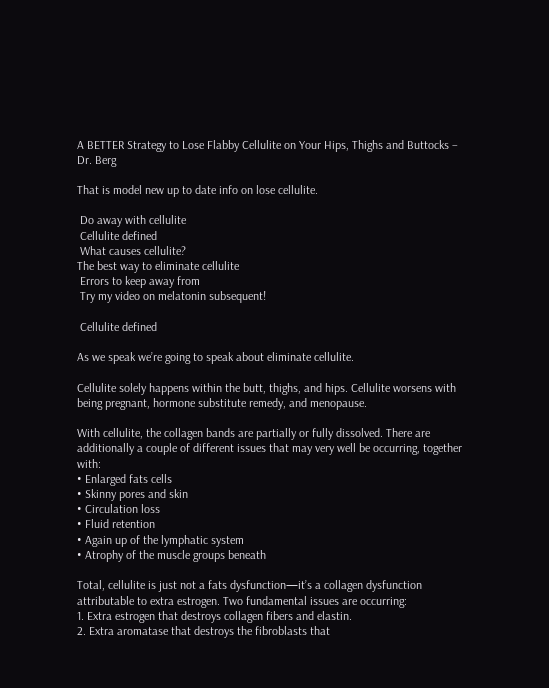A BETTER Strategy to Lose Flabby Cellulite on Your Hips, Thighs and Buttocks – Dr. Berg

That is model new up to date info on lose cellulite.

 Do away with cellulite
 Cellulite defined
 What causes cellulite?
The best way to eliminate cellulite
 Errors to keep away from
 Try my video on melatonin subsequent!

 Cellulite defined

As we speak we’re going to speak about eliminate cellulite.

Cellulite solely happens within the butt, thighs, and hips. Cellulite worsens with being pregnant, hormone substitute remedy, and menopause.

With cellulite, the collagen bands are partially or fully dissolved. There are additionally a couple of different issues that may very well be occurring, together with:
• Enlarged fats cells
• Skinny pores and skin
• Circulation loss
• Fluid retention
• Again up of the lymphatic system
• Atrophy of the muscle groups beneath

Total, cellulite is just not a fats dysfunction—it’s a collagen dysfunction attributable to extra estrogen. Two fundamental issues are occurring:
1. Extra estrogen that destroys collagen fibers and elastin.
2. Extra aromatase that destroys the fibroblasts that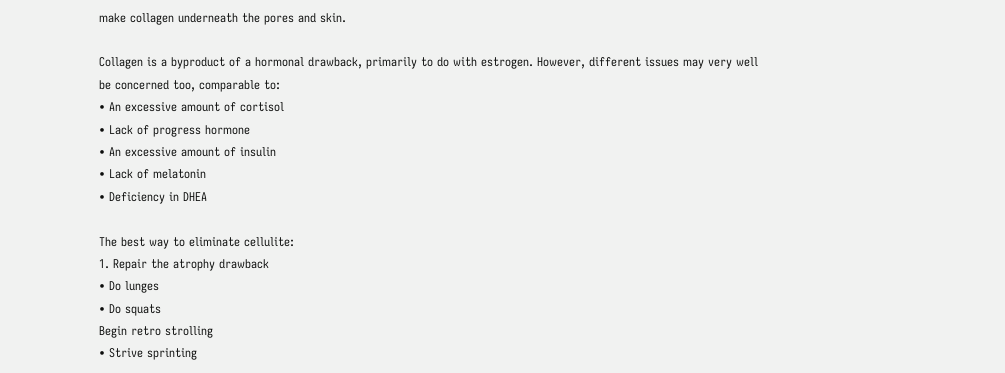make collagen underneath the pores and skin.

Collagen is a byproduct of a hormonal drawback, primarily to do with estrogen. However, different issues may very well be concerned too, comparable to:
• An excessive amount of cortisol
• Lack of progress hormone
• An excessive amount of insulin
• Lack of melatonin
• Deficiency in DHEA

The best way to eliminate cellulite:
1. Repair the atrophy drawback
• Do lunges
• Do squats
Begin retro strolling
• Strive sprinting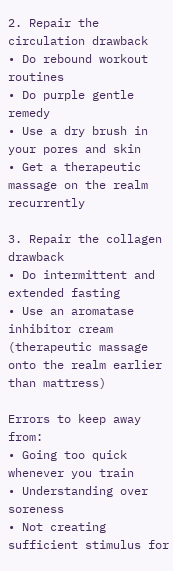2. Repair the circulation drawback
• Do rebound workout routines
• Do purple gentle remedy
• Use a dry brush in your pores and skin
• Get a therapeutic massage on the realm recurrently

3. Repair the collagen drawback
• Do intermittent and extended fasting
• Use an aromatase inhibitor cream (therapeutic massage onto the realm earlier than mattress)

Errors to keep away from:
• Going too quick whenever you train
• Understanding over soreness
• Not creating sufficient stimulus for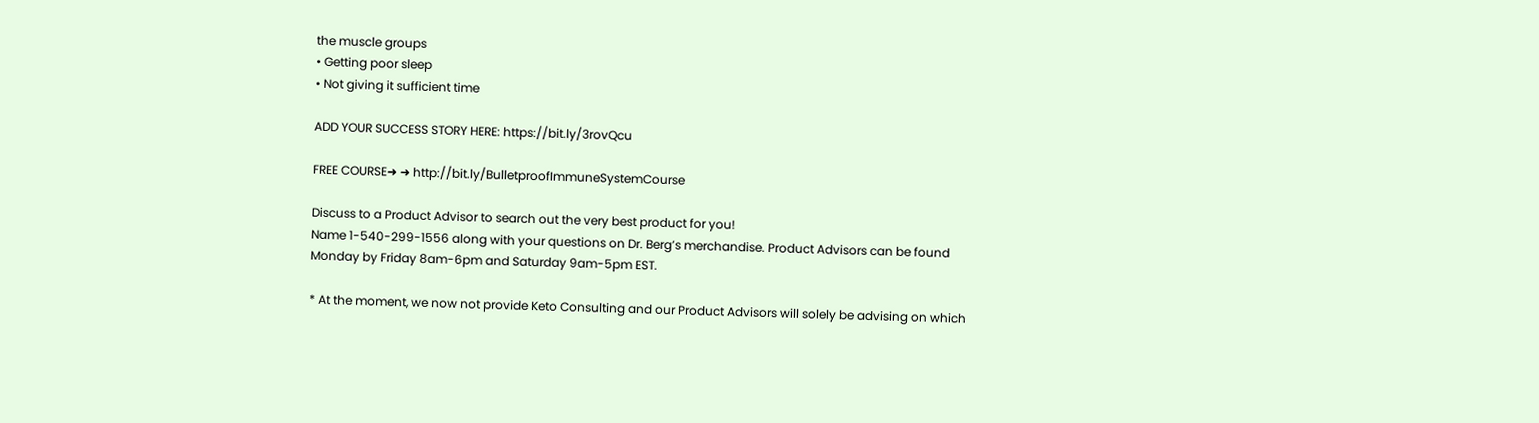the muscle groups
• Getting poor sleep
• Not giving it sufficient time

ADD YOUR SUCCESS STORY HERE: https://bit.ly/3rovQcu

FREE COURSE➜ ➜ http://bit.ly/BulletproofImmuneSystemCourse

Discuss to a Product Advisor to search out the very best product for you!
Name 1-540-299-1556 along with your questions on Dr. Berg’s merchandise. Product Advisors can be found Monday by Friday 8am-6pm and Saturday 9am-5pm EST.

* At the moment, we now not provide Keto Consulting and our Product Advisors will solely be advising on which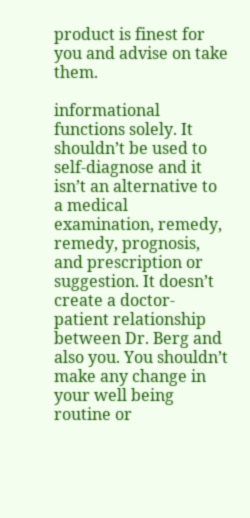product is finest for you and advise on take them.

informational functions solely. It shouldn’t be used to self-diagnose and it isn’t an alternative to a medical examination, remedy, remedy, prognosis, and prescription or suggestion. It doesn’t create a doctor-patient relationship between Dr. Berg and also you. You shouldn’t make any change in your well being routine or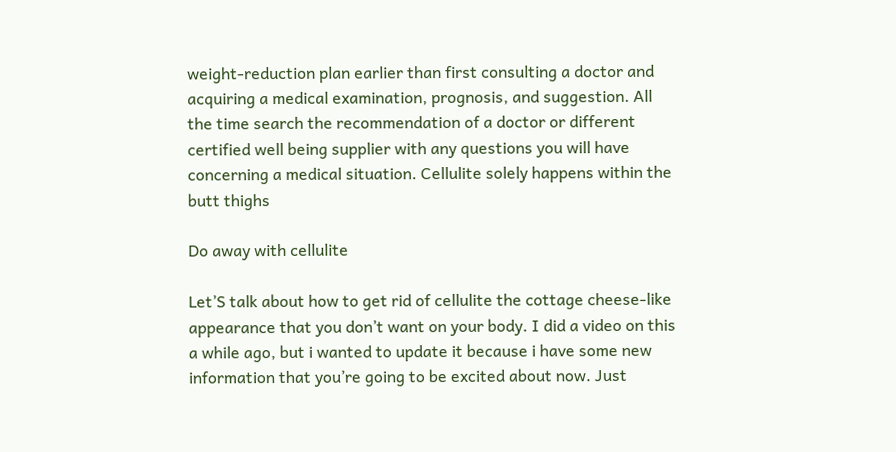weight-reduction plan earlier than first consulting a doctor and acquiring a medical examination, prognosis, and suggestion. All the time search the recommendation of a doctor or different certified well being supplier with any questions you will have concerning a medical situation. Cellulite solely happens within the butt thighs

Do away with cellulite

Let’S talk about how to get rid of cellulite the cottage cheese-like appearance that you don’t want on your body. I did a video on this a while ago, but i wanted to update it because i have some new information that you’re going to be excited about now. Just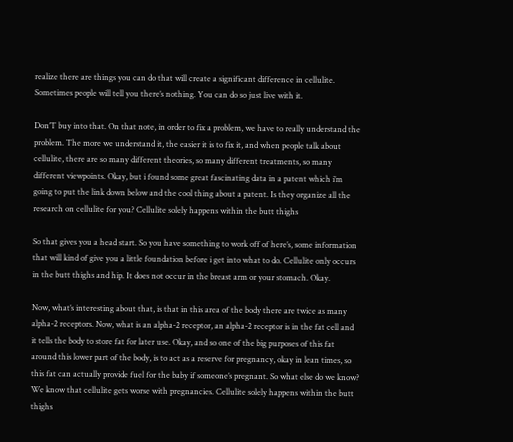realize there are things you can do that will create a significant difference in cellulite. Sometimes people will tell you there’s nothing. You can do so just live with it.

Don’T buy into that. On that note, in order to fix a problem, we have to really understand the problem. The more we understand it, the easier it is to fix it, and when people talk about cellulite, there are so many different theories, so many different treatments, so many different viewpoints. Okay, but i found some great fascinating data in a patent which i’m going to put the link down below and the cool thing about a patent. Is they organize all the research on cellulite for you? Cellulite solely happens within the butt thighs

So that gives you a head start. So you have something to work off of here’s, some information that will kind of give you a little foundation before i get into what to do. Cellulite only occurs in the butt thighs and hip. It does not occur in the breast arm or your stomach. Okay.

Now, what’s interesting about that, is that in this area of the body there are twice as many alpha-2 receptors. Now, what is an alpha-2 receptor, an alpha-2 receptor is in the fat cell and it tells the body to store fat for later use. Okay, and so one of the big purposes of this fat around this lower part of the body, is to act as a reserve for pregnancy, okay in lean times, so this fat can actually provide fuel for the baby if someone’s pregnant. So what else do we know? We know that cellulite gets worse with pregnancies. Cellulite solely happens within the butt thighs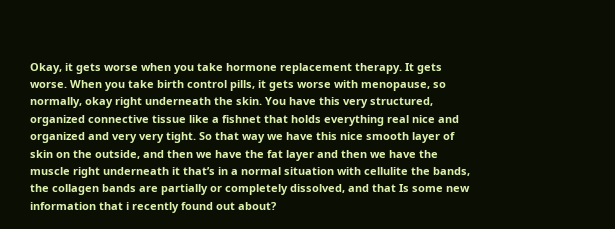Okay, it gets worse when you take hormone replacement therapy. It gets worse. When you take birth control pills, it gets worse with menopause, so normally, okay right underneath the skin. You have this very structured, organized connective tissue like a fishnet that holds everything real nice and organized and very very tight. So that way we have this nice smooth layer of skin on the outside, and then we have the fat layer and then we have the muscle right underneath it that’s in a normal situation with cellulite the bands, the collagen bands are partially or completely dissolved, and that Is some new information that i recently found out about?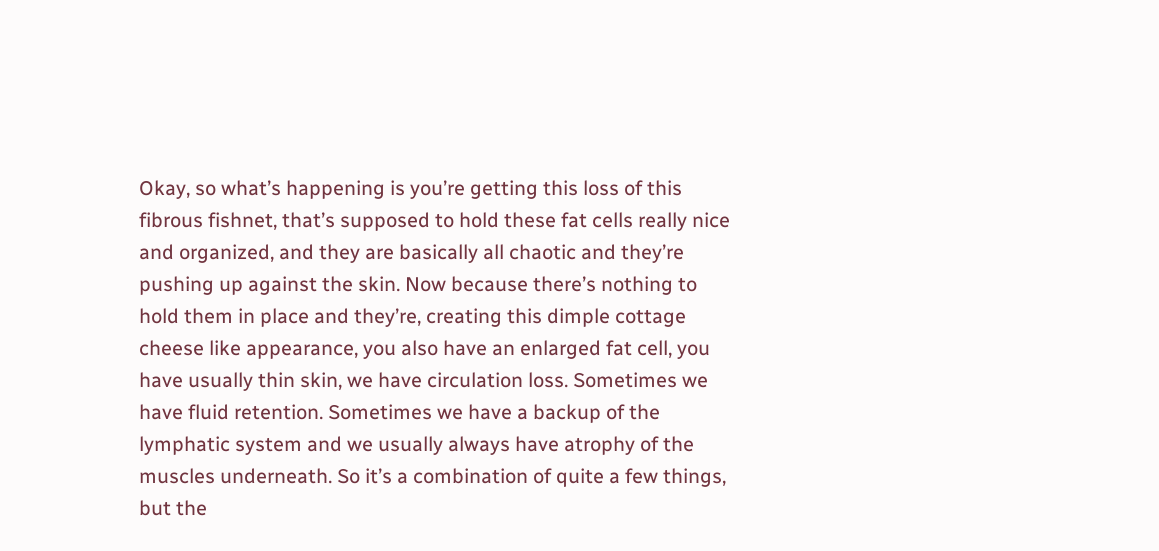Okay, so what’s happening is you’re getting this loss of this fibrous fishnet, that’s supposed to hold these fat cells really nice and organized, and they are basically all chaotic and they’re pushing up against the skin. Now because there’s nothing to hold them in place and they’re, creating this dimple cottage cheese like appearance, you also have an enlarged fat cell, you have usually thin skin, we have circulation loss. Sometimes we have fluid retention. Sometimes we have a backup of the lymphatic system and we usually always have atrophy of the muscles underneath. So it’s a combination of quite a few things, but the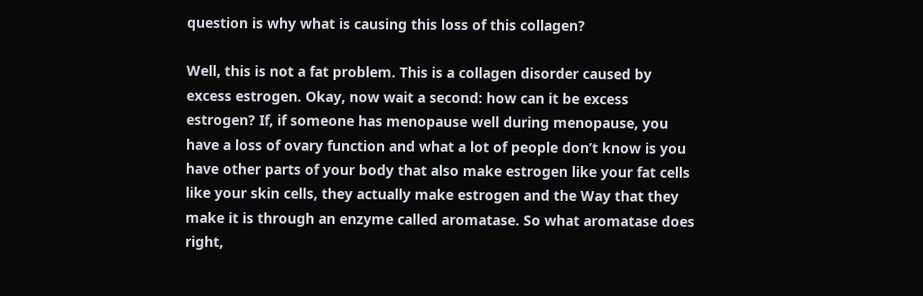question is why what is causing this loss of this collagen?

Well, this is not a fat problem. This is a collagen disorder caused by excess estrogen. Okay, now wait a second: how can it be excess estrogen? If, if someone has menopause well during menopause, you have a loss of ovary function and what a lot of people don’t know is you have other parts of your body that also make estrogen like your fat cells like your skin cells, they actually make estrogen and the Way that they make it is through an enzyme called aromatase. So what aromatase does right,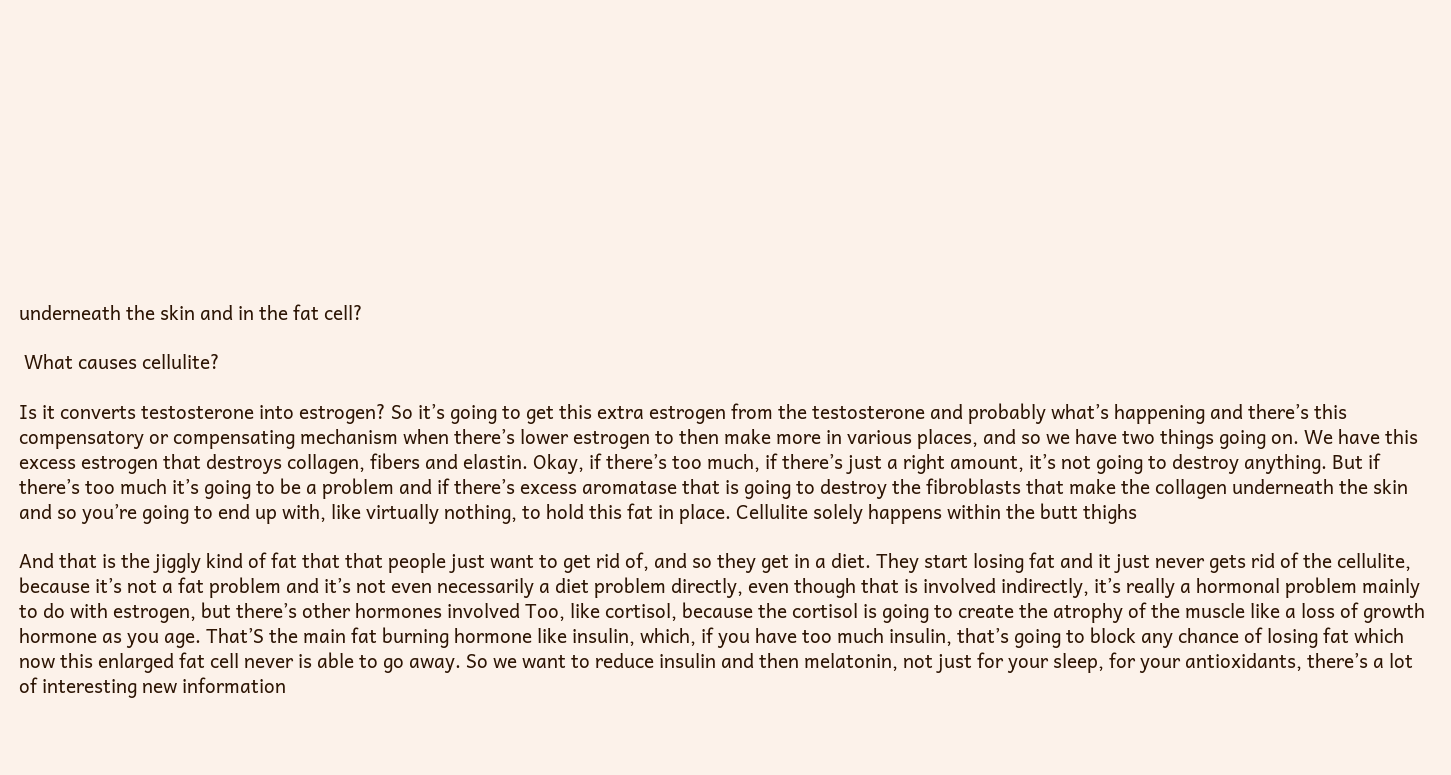underneath the skin and in the fat cell?

 What causes cellulite?

Is it converts testosterone into estrogen? So it’s going to get this extra estrogen from the testosterone and probably what’s happening and there’s this compensatory or compensating mechanism when there’s lower estrogen to then make more in various places, and so we have two things going on. We have this excess estrogen that destroys collagen, fibers and elastin. Okay, if there’s too much, if there’s just a right amount, it’s not going to destroy anything. But if there’s too much it’s going to be a problem and if there’s excess aromatase that is going to destroy the fibroblasts that make the collagen underneath the skin and so you’re going to end up with, like virtually nothing, to hold this fat in place. Cellulite solely happens within the butt thighs

And that is the jiggly kind of fat that that people just want to get rid of, and so they get in a diet. They start losing fat and it just never gets rid of the cellulite, because it’s not a fat problem and it’s not even necessarily a diet problem directly, even though that is involved indirectly, it’s really a hormonal problem mainly to do with estrogen, but there’s other hormones involved Too, like cortisol, because the cortisol is going to create the atrophy of the muscle like a loss of growth hormone as you age. That’S the main fat burning hormone like insulin, which, if you have too much insulin, that’s going to block any chance of losing fat which now this enlarged fat cell never is able to go away. So we want to reduce insulin and then melatonin, not just for your sleep, for your antioxidants, there’s a lot of interesting new information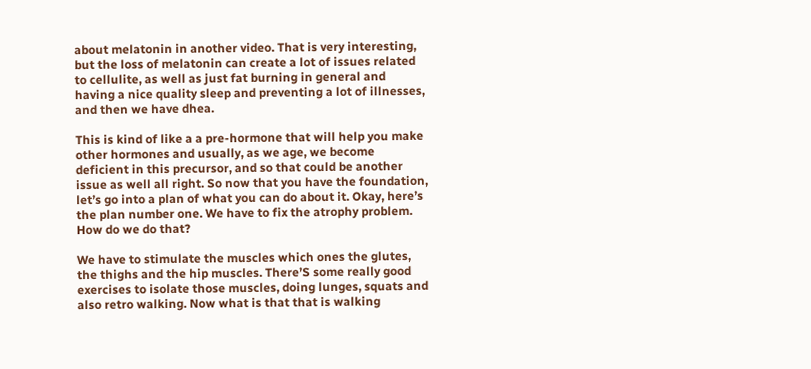about melatonin in another video. That is very interesting, but the loss of melatonin can create a lot of issues related to cellulite, as well as just fat burning in general and having a nice quality sleep and preventing a lot of illnesses, and then we have dhea.

This is kind of like a a pre-hormone that will help you make other hormones and usually, as we age, we become deficient in this precursor, and so that could be another issue as well all right. So now that you have the foundation, let’s go into a plan of what you can do about it. Okay, here’s the plan number one. We have to fix the atrophy problem. How do we do that?

We have to stimulate the muscles which ones the glutes, the thighs and the hip muscles. There’S some really good exercises to isolate those muscles, doing lunges, squats and also retro walking. Now what is that that is walking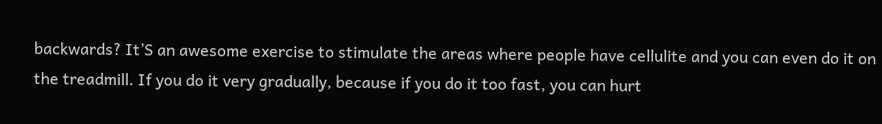backwards? It’S an awesome exercise to stimulate the areas where people have cellulite and you can even do it on the treadmill. If you do it very gradually, because if you do it too fast, you can hurt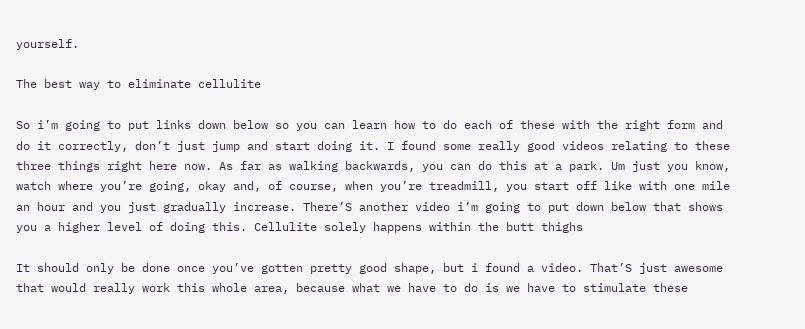yourself.

The best way to eliminate cellulite

So i’m going to put links down below so you can learn how to do each of these with the right form and do it correctly, don’t just jump and start doing it. I found some really good videos relating to these three things right here now. As far as walking backwards, you can do this at a park. Um just you know, watch where you’re going, okay and, of course, when you’re treadmill, you start off like with one mile an hour and you just gradually increase. There’S another video i’m going to put down below that shows you a higher level of doing this. Cellulite solely happens within the butt thighs

It should only be done once you’ve gotten pretty good shape, but i found a video. That’S just awesome that would really work this whole area, because what we have to do is we have to stimulate these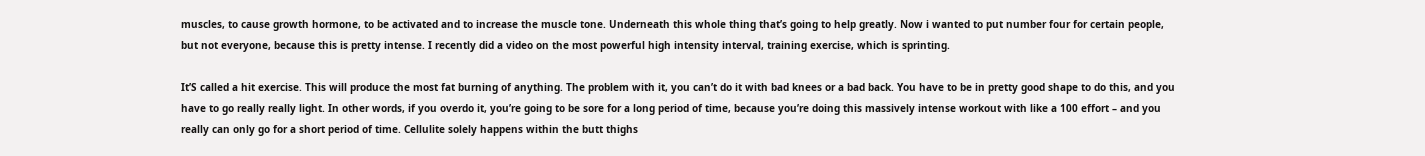muscles, to cause growth hormone, to be activated and to increase the muscle tone. Underneath this whole thing that’s going to help greatly. Now i wanted to put number four for certain people, but not everyone, because this is pretty intense. I recently did a video on the most powerful high intensity interval, training exercise, which is sprinting.

It’S called a hit exercise. This will produce the most fat burning of anything. The problem with it, you can’t do it with bad knees or a bad back. You have to be in pretty good shape to do this, and you have to go really really light. In other words, if you overdo it, you’re going to be sore for a long period of time, because you’re doing this massively intense workout with like a 100 effort – and you really can only go for a short period of time. Cellulite solely happens within the butt thighs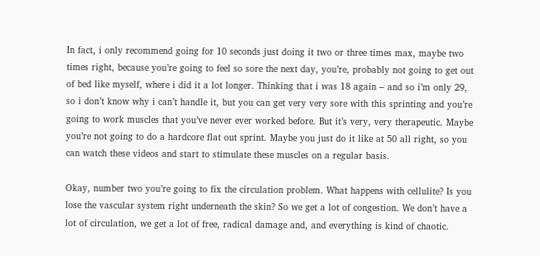In fact, i only recommend going for 10 seconds just doing it two or three times max, maybe two times right, because you’re going to feel so sore the next day, you’re, probably not going to get out of bed like myself, where i did it a lot longer. Thinking that i was 18 again – and so i’m only 29, so i don’t know why i can’t handle it, but you can get very very sore with this sprinting and you’re going to work muscles that you’ve never ever worked before. But it’s very, very therapeutic. Maybe you’re not going to do a hardcore flat out sprint. Maybe you just do it like at 50 all right, so you can watch these videos and start to stimulate these muscles on a regular basis.

Okay, number two you’re going to fix the circulation problem. What happens with cellulite? Is you lose the vascular system right underneath the skin? So we get a lot of congestion. We don’t have a lot of circulation, we get a lot of free, radical damage and, and everything is kind of chaotic.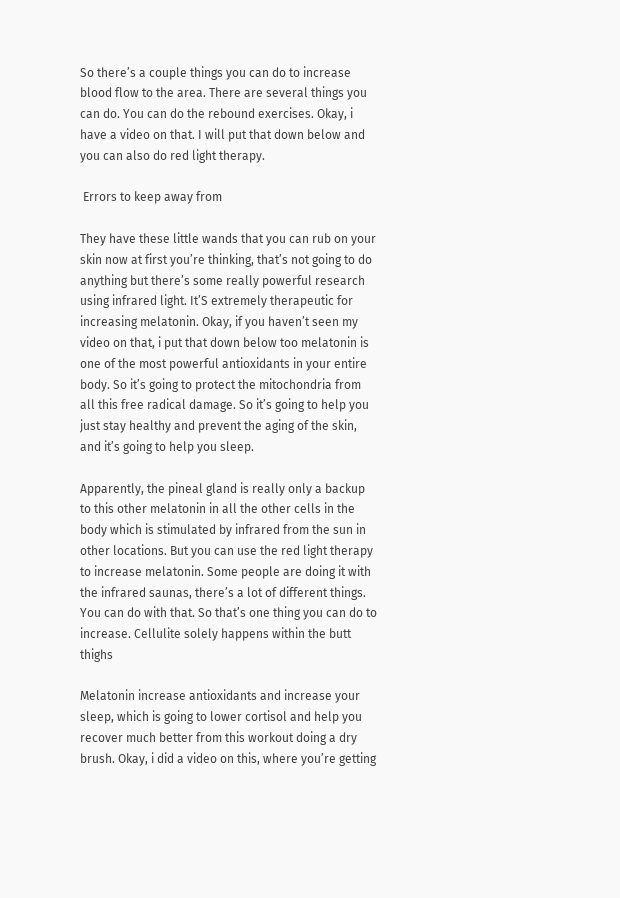So there’s a couple things you can do to increase blood flow to the area. There are several things you can do. You can do the rebound exercises. Okay, i have a video on that. I will put that down below and you can also do red light therapy.

 Errors to keep away from

They have these little wands that you can rub on your skin now at first you’re thinking, that’s not going to do anything but there’s some really powerful research using infrared light. It’S extremely therapeutic for increasing melatonin. Okay, if you haven’t seen my video on that, i put that down below too melatonin is one of the most powerful antioxidants in your entire body. So it’s going to protect the mitochondria from all this free radical damage. So it’s going to help you just stay healthy and prevent the aging of the skin, and it’s going to help you sleep.

Apparently, the pineal gland is really only a backup to this other melatonin in all the other cells in the body which is stimulated by infrared from the sun in other locations. But you can use the red light therapy to increase melatonin. Some people are doing it with the infrared saunas, there’s a lot of different things. You can do with that. So that’s one thing you can do to increase. Cellulite solely happens within the butt thighs

Melatonin increase antioxidants and increase your sleep, which is going to lower cortisol and help you recover much better from this workout doing a dry brush. Okay, i did a video on this, where you’re getting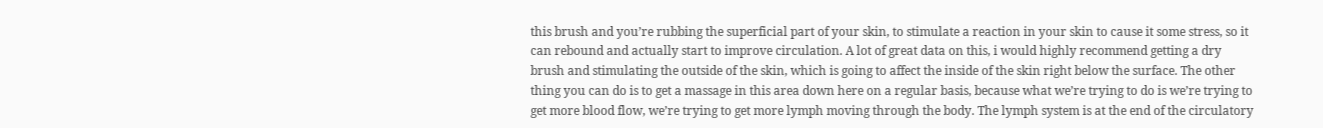this brush and you’re rubbing the superficial part of your skin, to stimulate a reaction in your skin to cause it some stress, so it can rebound and actually start to improve circulation. A lot of great data on this, i would highly recommend getting a dry brush and stimulating the outside of the skin, which is going to affect the inside of the skin right below the surface. The other thing you can do is to get a massage in this area down here on a regular basis, because what we’re trying to do is we’re trying to get more blood flow, we’re trying to get more lymph moving through the body. The lymph system is at the end of the circulatory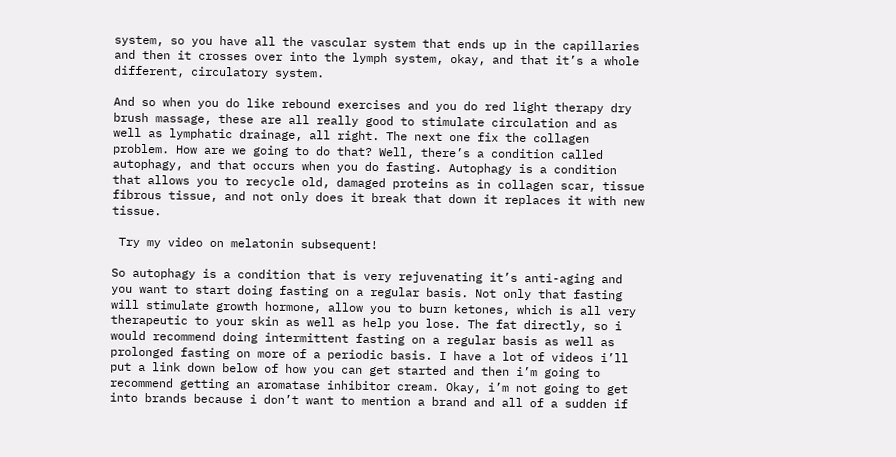system, so you have all the vascular system that ends up in the capillaries and then it crosses over into the lymph system, okay, and that it’s a whole different, circulatory system.

And so when you do like rebound exercises and you do red light therapy dry brush massage, these are all really good to stimulate circulation and as well as lymphatic drainage, all right. The next one fix the collagen problem. How are we going to do that? Well, there’s a condition called autophagy, and that occurs when you do fasting. Autophagy is a condition that allows you to recycle old, damaged proteins as in collagen scar, tissue fibrous tissue, and not only does it break that down it replaces it with new tissue.

 Try my video on melatonin subsequent!

So autophagy is a condition that is very rejuvenating it’s anti-aging and you want to start doing fasting on a regular basis. Not only that fasting will stimulate growth hormone, allow you to burn ketones, which is all very therapeutic to your skin as well as help you lose. The fat directly, so i would recommend doing intermittent fasting on a regular basis as well as prolonged fasting on more of a periodic basis. I have a lot of videos i’ll put a link down below of how you can get started and then i’m going to recommend getting an aromatase inhibitor cream. Okay, i’m not going to get into brands because i don’t want to mention a brand and all of a sudden if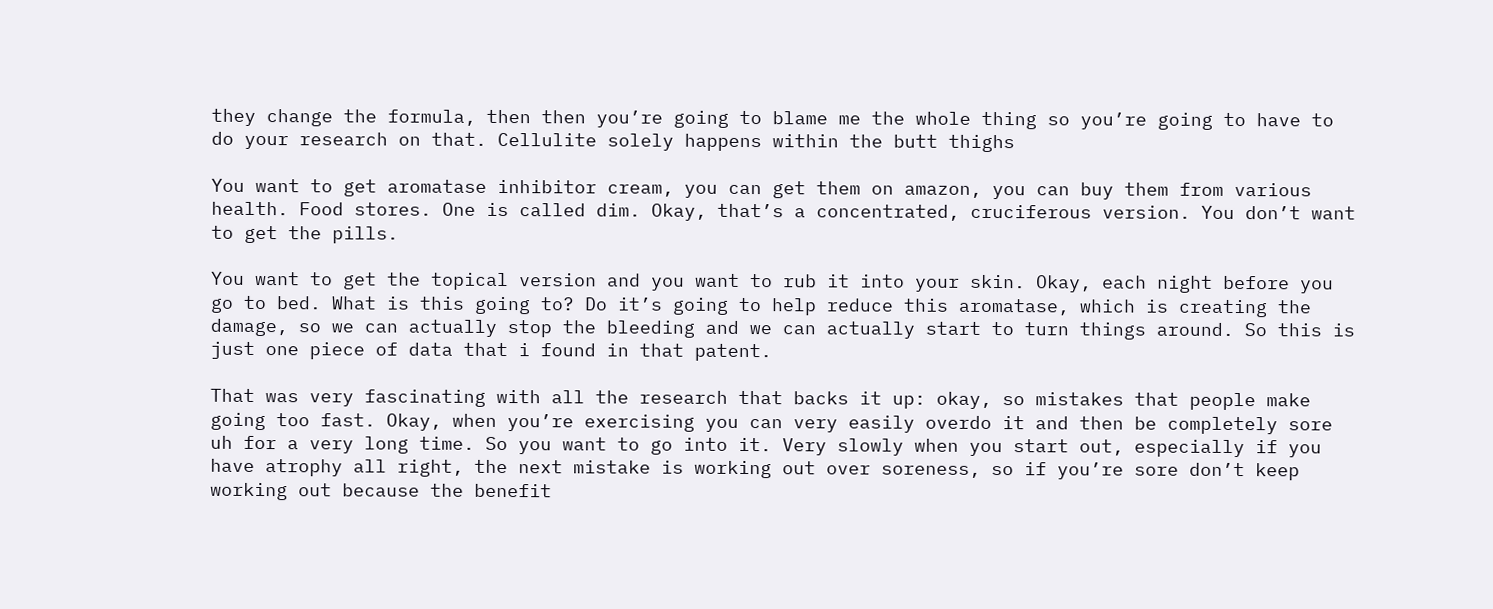they change the formula, then then you’re going to blame me the whole thing so you’re going to have to do your research on that. Cellulite solely happens within the butt thighs

You want to get aromatase inhibitor cream, you can get them on amazon, you can buy them from various health. Food stores. One is called dim. Okay, that’s a concentrated, cruciferous version. You don’t want to get the pills.

You want to get the topical version and you want to rub it into your skin. Okay, each night before you go to bed. What is this going to? Do it’s going to help reduce this aromatase, which is creating the damage, so we can actually stop the bleeding and we can actually start to turn things around. So this is just one piece of data that i found in that patent.

That was very fascinating with all the research that backs it up: okay, so mistakes that people make going too fast. Okay, when you’re exercising you can very easily overdo it and then be completely sore uh for a very long time. So you want to go into it. Very slowly when you start out, especially if you have atrophy all right, the next mistake is working out over soreness, so if you’re sore don’t keep working out because the benefit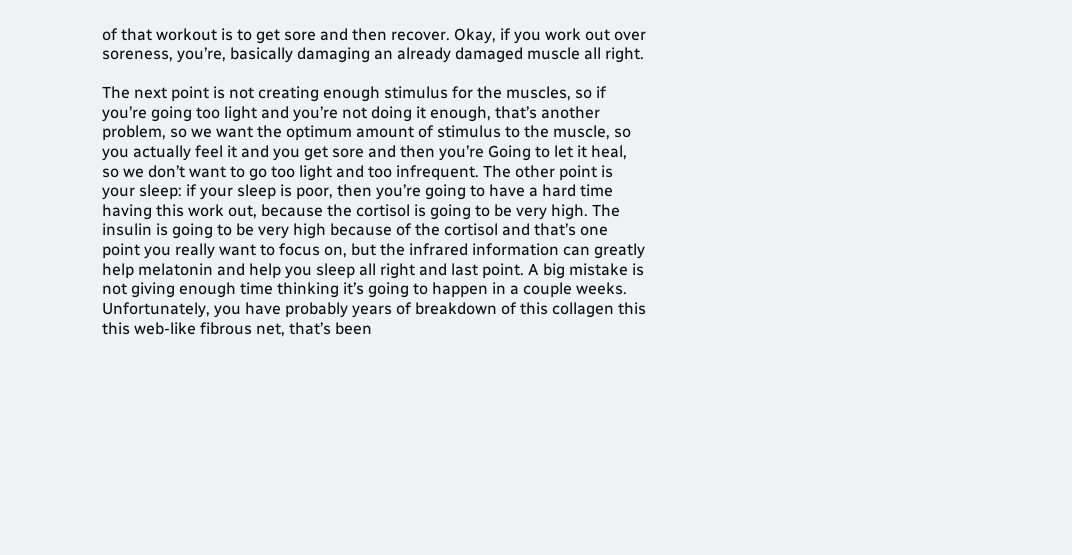of that workout is to get sore and then recover. Okay, if you work out over soreness, you’re, basically damaging an already damaged muscle all right.

The next point is not creating enough stimulus for the muscles, so if you’re going too light and you’re not doing it enough, that’s another problem, so we want the optimum amount of stimulus to the muscle, so you actually feel it and you get sore and then you’re Going to let it heal, so we don’t want to go too light and too infrequent. The other point is your sleep: if your sleep is poor, then you’re going to have a hard time having this work out, because the cortisol is going to be very high. The insulin is going to be very high because of the cortisol and that’s one point you really want to focus on, but the infrared information can greatly help melatonin and help you sleep all right and last point. A big mistake is not giving enough time thinking it’s going to happen in a couple weeks. Unfortunately, you have probably years of breakdown of this collagen this this web-like fibrous net, that’s been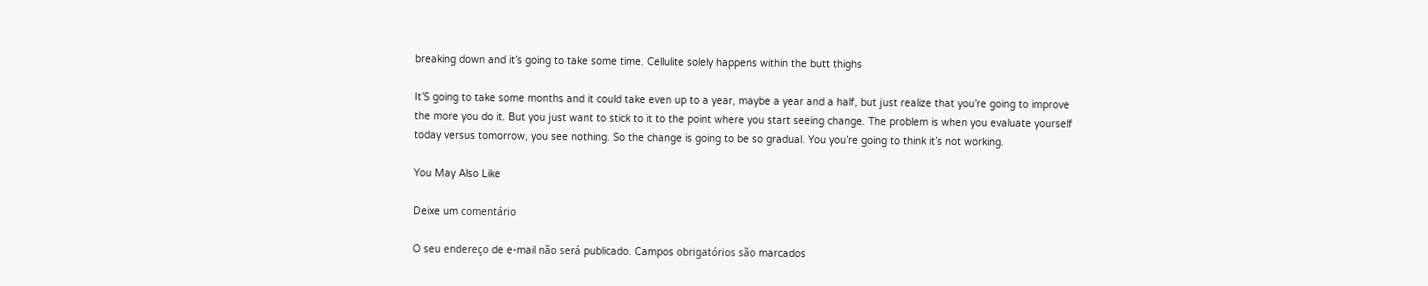breaking down and it’s going to take some time. Cellulite solely happens within the butt thighs

It’S going to take some months and it could take even up to a year, maybe a year and a half, but just realize that you’re going to improve the more you do it. But you just want to stick to it to the point where you start seeing change. The problem is when you evaluate yourself today versus tomorrow, you see nothing. So the change is going to be so gradual. You you’re going to think it’s not working.

You May Also Like

Deixe um comentário

O seu endereço de e-mail não será publicado. Campos obrigatórios são marcados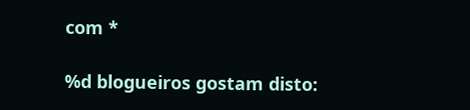com *

%d blogueiros gostam disto: